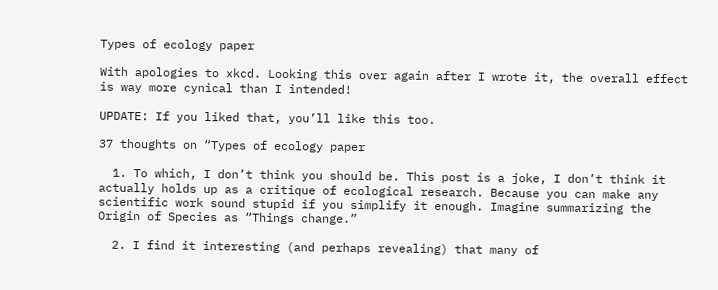Types of ecology paper

With apologies to xkcd. Looking this over again after I wrote it, the overall effect is way more cynical than I intended!

UPDATE: If you liked that, you’ll like this too.

37 thoughts on “Types of ecology paper

  1. To which, I don’t think you should be. This post is a joke, I don’t think it actually holds up as a critique of ecological research. Because you can make any scientific work sound stupid if you simplify it enough. Imagine summarizing the Origin of Species as “Things change.”

  2. I find it interesting (and perhaps revealing) that many of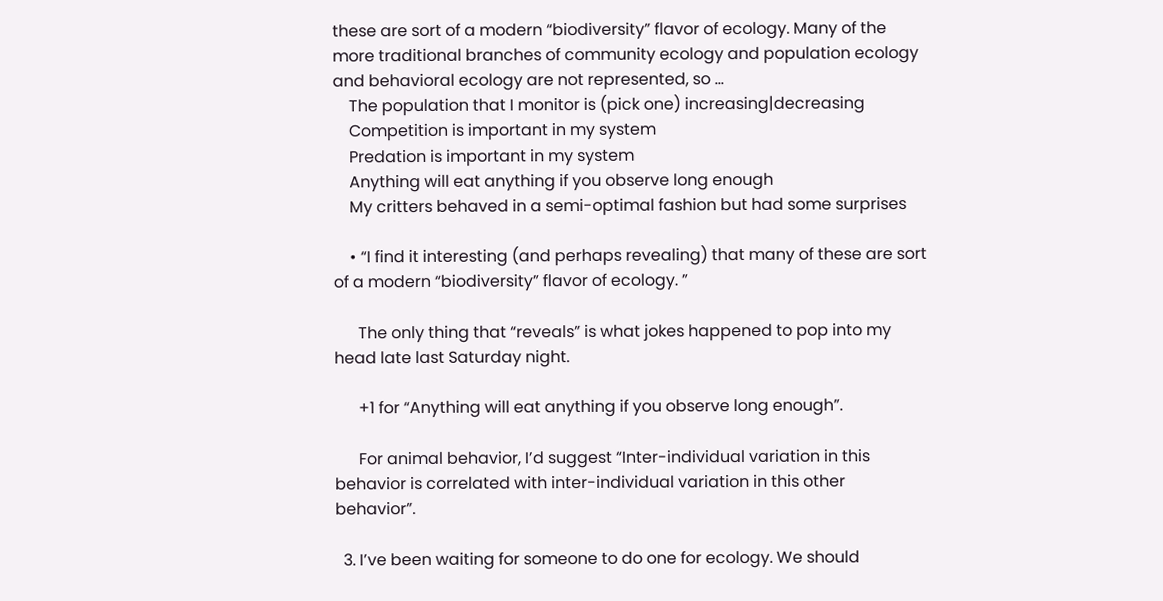these are sort of a modern “biodiversity” flavor of ecology. Many of the more traditional branches of community ecology and population ecology and behavioral ecology are not represented, so …
    The population that I monitor is (pick one) increasing|decreasing
    Competition is important in my system
    Predation is important in my system
    Anything will eat anything if you observe long enough
    My critters behaved in a semi-optimal fashion but had some surprises

    • “I find it interesting (and perhaps revealing) that many of these are sort of a modern “biodiversity” flavor of ecology. ”

      The only thing that “reveals” is what jokes happened to pop into my head late last Saturday night.

      +1 for “Anything will eat anything if you observe long enough”.

      For animal behavior, I’d suggest “Inter-individual variation in this behavior is correlated with inter-individual variation in this other behavior”.

  3. I’ve been waiting for someone to do one for ecology. We should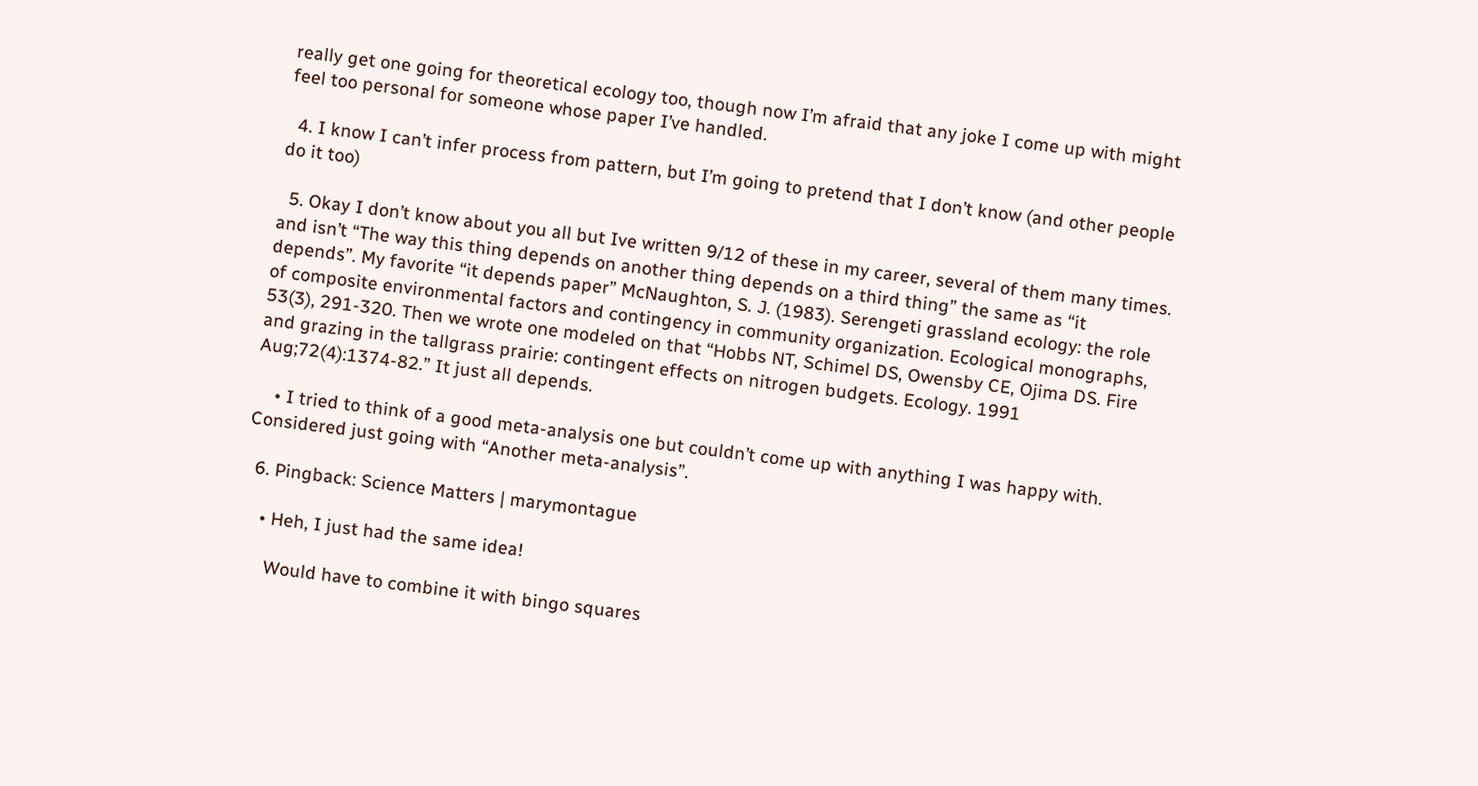really get one going for theoretical ecology too, though now I’m afraid that any joke I come up with might feel too personal for someone whose paper I’ve handled.

  4. I know I can’t infer process from pattern, but I’m going to pretend that I don’t know (and other people do it too)

  5. Okay I don’t know about you all but Ive written 9/12 of these in my career, several of them many times. and isn’t “The way this thing depends on another thing depends on a third thing” the same as “it depends”. My favorite “it depends paper” McNaughton, S. J. (1983). Serengeti grassland ecology: the role of composite environmental factors and contingency in community organization. Ecological monographs, 53(3), 291-320. Then we wrote one modeled on that “Hobbs NT, Schimel DS, Owensby CE, Ojima DS. Fire and grazing in the tallgrass prairie: contingent effects on nitrogen budgets. Ecology. 1991 Aug;72(4):1374-82.” It just all depends.

    • I tried to think of a good meta-analysis one but couldn’t come up with anything I was happy with. Considered just going with “Another meta-analysis”.

  6. Pingback: Science Matters | marymontague

    • Heh, I just had the same idea!

      Would have to combine it with bingo squares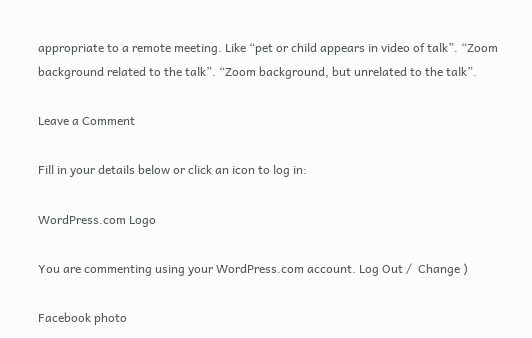appropriate to a remote meeting. Like “pet or child appears in video of talk”. “Zoom background related to the talk”. “Zoom background, but unrelated to the talk”.

Leave a Comment

Fill in your details below or click an icon to log in:

WordPress.com Logo

You are commenting using your WordPress.com account. Log Out /  Change )

Facebook photo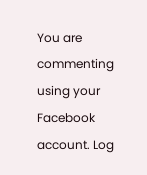You are commenting using your Facebook account. Log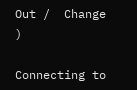Out /  Change )

Connecting to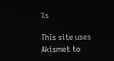%s

This site uses Akismet to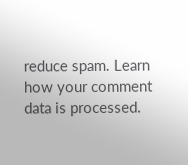reduce spam. Learn how your comment data is processed.